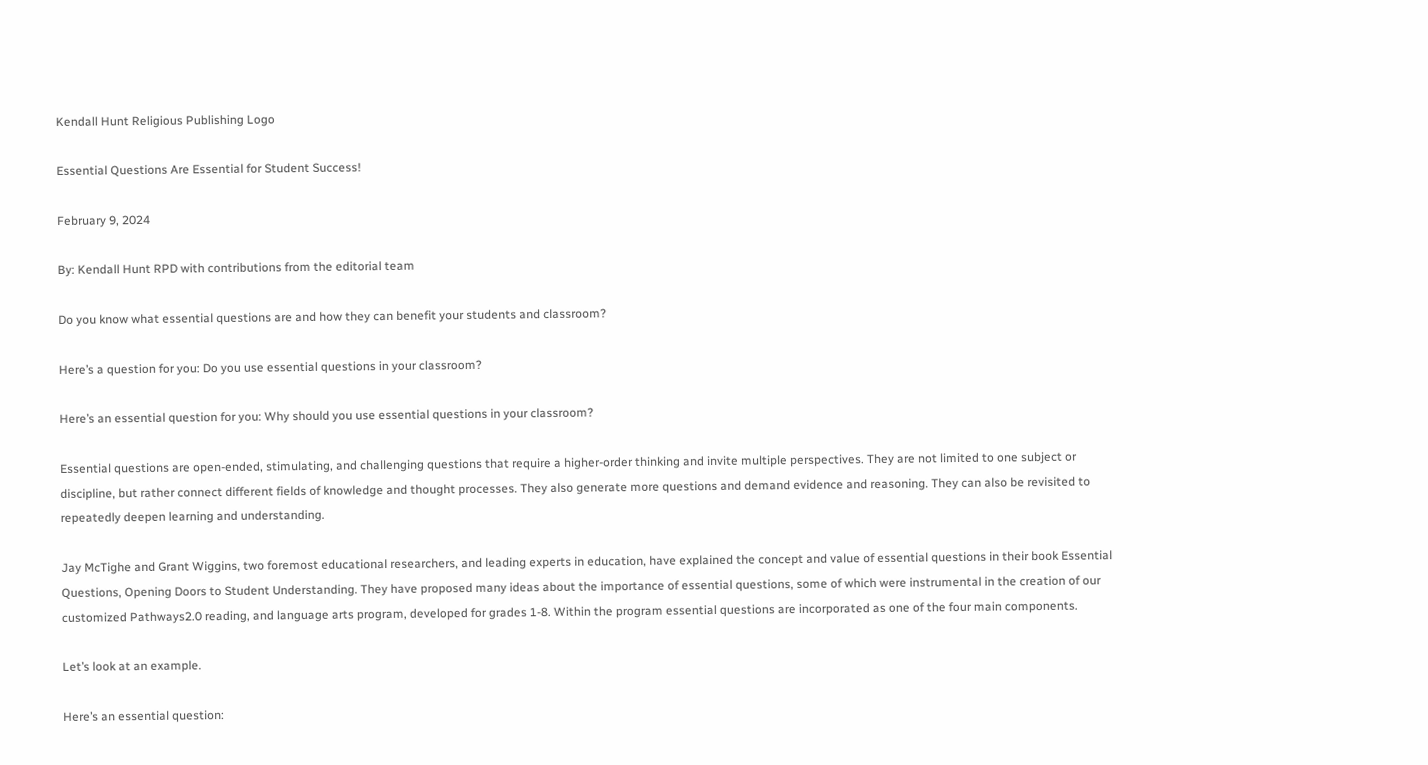Kendall Hunt Religious Publishing Logo

Essential Questions Are Essential for Student Success!

February 9, 2024

By: Kendall Hunt RPD with contributions from the editorial team

Do you know what essential questions are and how they can benefit your students and classroom?

Here’s a question for you: Do you use essential questions in your classroom?

Here’s an essential question for you: Why should you use essential questions in your classroom?

Essential questions are open-ended, stimulating, and challenging questions that require a higher-order thinking and invite multiple perspectives. They are not limited to one subject or discipline, but rather connect different fields of knowledge and thought processes. They also generate more questions and demand evidence and reasoning. They can also be revisited to repeatedly deepen learning and understanding.

Jay McTighe and Grant Wiggins, two foremost educational researchers, and leading experts in education, have explained the concept and value of essential questions in their book Essential Questions, Opening Doors to Student Understanding. They have proposed many ideas about the importance of essential questions, some of which were instrumental in the creation of our customized Pathways2.0 reading, and language arts program, developed for grades 1-8. Within the program essential questions are incorporated as one of the four main components.

Let’s look at an example.

Here’s an essential question: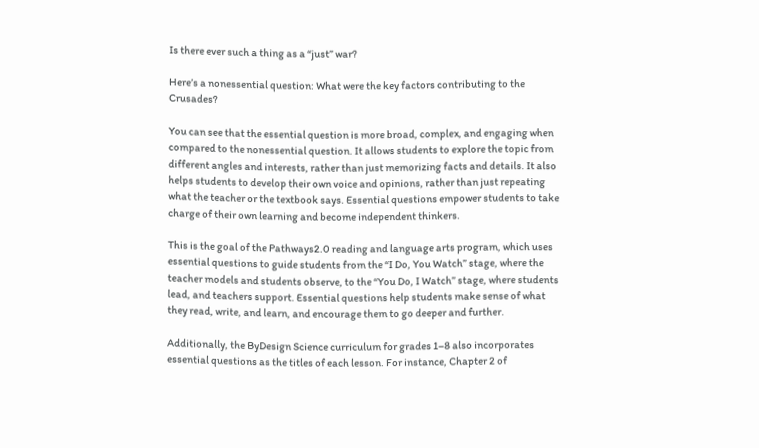Is there ever such a thing as a “just” war?

Here’s a nonessential question: What were the key factors contributing to the Crusades?

You can see that the essential question is more broad, complex, and engaging when compared to the nonessential question. It allows students to explore the topic from different angles and interests, rather than just memorizing facts and details. It also helps students to develop their own voice and opinions, rather than just repeating what the teacher or the textbook says. Essential questions empower students to take charge of their own learning and become independent thinkers.

This is the goal of the Pathways2.0 reading and language arts program, which uses essential questions to guide students from the “I Do, You Watch” stage, where the teacher models and students observe, to the “You Do, I Watch” stage, where students lead, and teachers support. Essential questions help students make sense of what they read, write, and learn, and encourage them to go deeper and further.

Additionally, the ByDesign Science curriculum for grades 1–8 also incorporates essential questions as the titles of each lesson. For instance, Chapter 2 of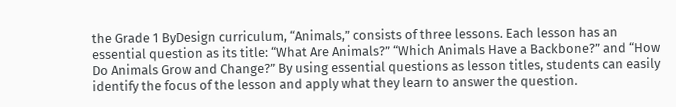the Grade 1 ByDesign curriculum, “Animals,” consists of three lessons. Each lesson has an essential question as its title: “What Are Animals?” “Which Animals Have a Backbone?” and “How Do Animals Grow and Change?” By using essential questions as lesson titles, students can easily identify the focus of the lesson and apply what they learn to answer the question.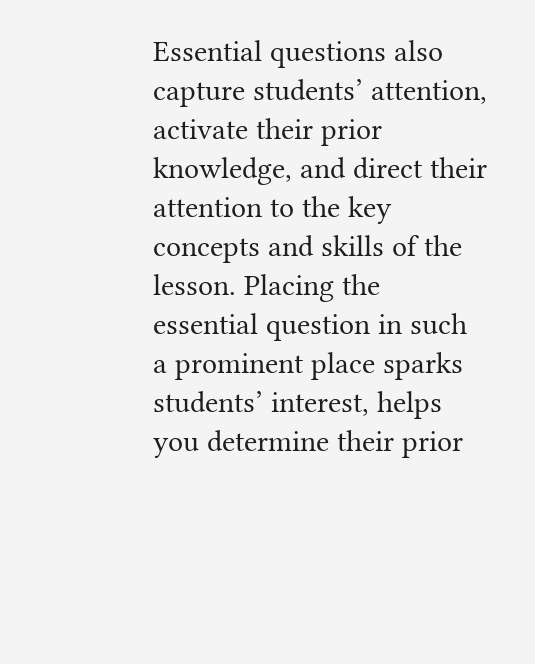Essential questions also capture students’ attention, activate their prior knowledge, and direct their attention to the key concepts and skills of the lesson. Placing the essential question in such a prominent place sparks students’ interest, helps you determine their prior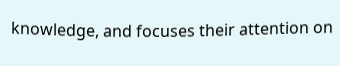knowledge, and focuses their attention on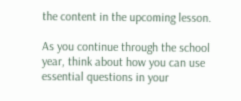the content in the upcoming lesson.

As you continue through the school year, think about how you can use essential questions in your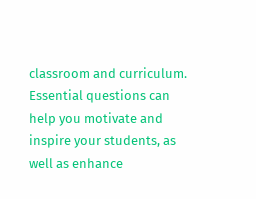classroom and curriculum. Essential questions can help you motivate and inspire your students, as well as enhance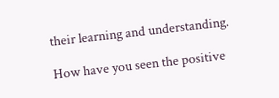their learning and understanding.

How have you seen the positive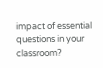impact of essential questions in your classroom?